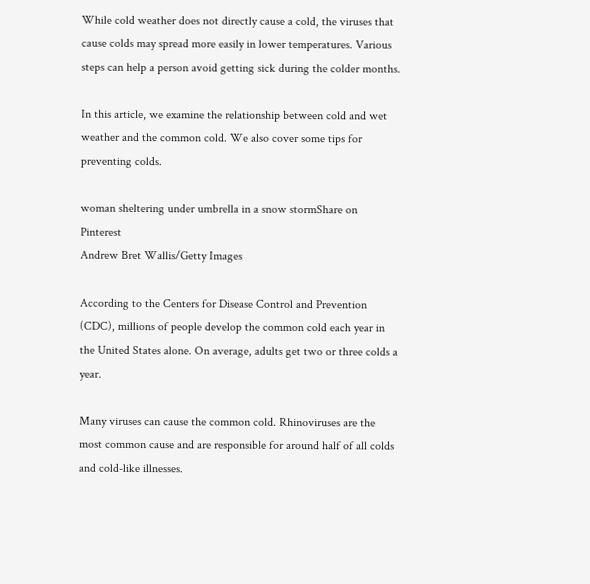While cold weather does not directly cause a cold, the viruses that cause colds may spread more easily in lower temperatures. Various steps can help a person avoid getting sick during the colder months.

In this article, we examine the relationship between cold and wet weather and the common cold. We also cover some tips for preventing colds.

woman sheltering under umbrella in a snow stormShare on Pinterest
Andrew Bret Wallis/Getty Images

According to the Centers for Disease Control and Prevention (CDC), millions of people develop the common cold each year in the United States alone. On average, adults get two or three colds a year.

Many viruses can cause the common cold. Rhinoviruses are the most common cause and are responsible for around half of all colds and cold-like illnesses.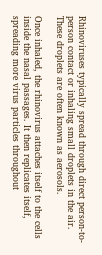Rhinoviruses typically spread through direct person-to-person contact or inhaling small droplets in the air. These droplets are often known as aerosols.

Once inhaled, the rhinovirus attaches itself to the cells inside the nasal passages. It then replicates itself, spreading more virus particles throughout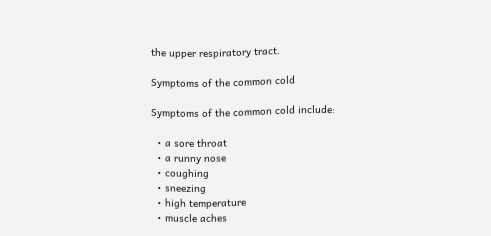the upper respiratory tract.

Symptoms of the common cold

Symptoms of the common cold include:

  • a sore throat
  • a runny nose
  • coughing
  • sneezing
  • high temperature
  • muscle aches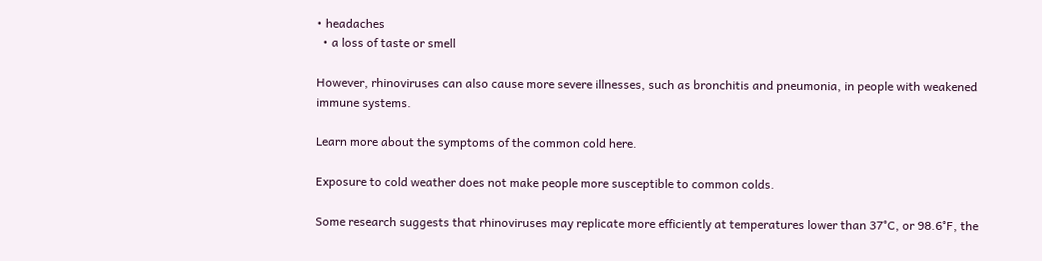• headaches
  • a loss of taste or smell

However, rhinoviruses can also cause more severe illnesses, such as bronchitis and pneumonia, in people with weakened immune systems.

Learn more about the symptoms of the common cold here.

Exposure to cold weather does not make people more susceptible to common colds.

Some research suggests that rhinoviruses may replicate more efficiently at temperatures lower than 37°C, or 98.6°F, the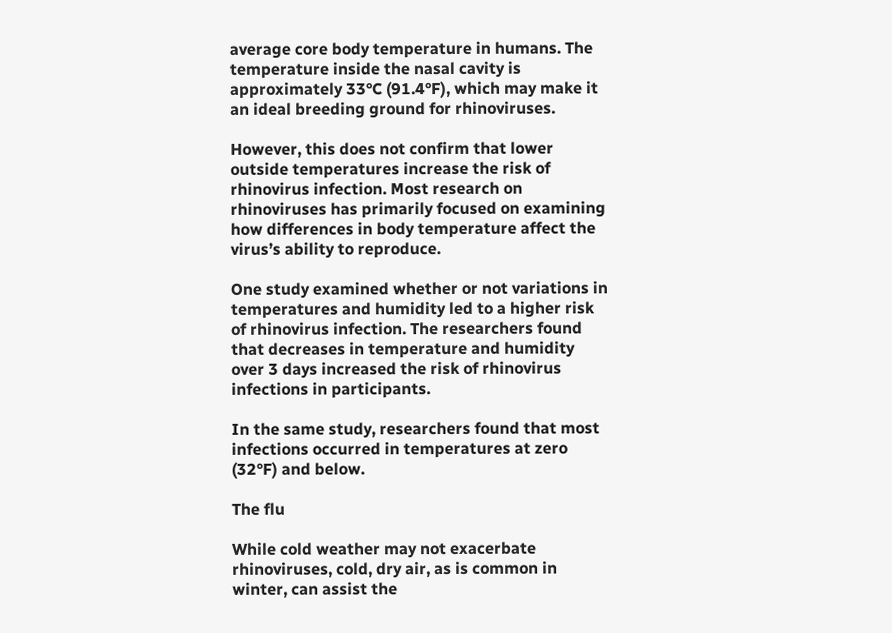average core body temperature in humans. The temperature inside the nasal cavity is approximately 33°C (91.4°F), which may make it an ideal breeding ground for rhinoviruses.

However, this does not confirm that lower outside temperatures increase the risk of rhinovirus infection. Most research on rhinoviruses has primarily focused on examining how differences in body temperature affect the virus’s ability to reproduce.

One study examined whether or not variations in temperatures and humidity led to a higher risk of rhinovirus infection. The researchers found that decreases in temperature and humidity over 3 days increased the risk of rhinovirus infections in participants.

In the same study, researchers found that most infections occurred in temperatures at zero (32°F) and below.

The flu

While cold weather may not exacerbate rhinoviruses, cold, dry air, as is common in winter, can assist the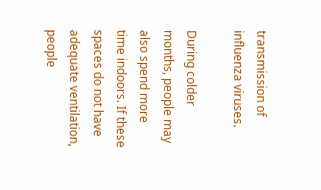transmission of influenza viruses.

During colder months, people may also spend more time indoors. If these spaces do not have adequate ventilation, people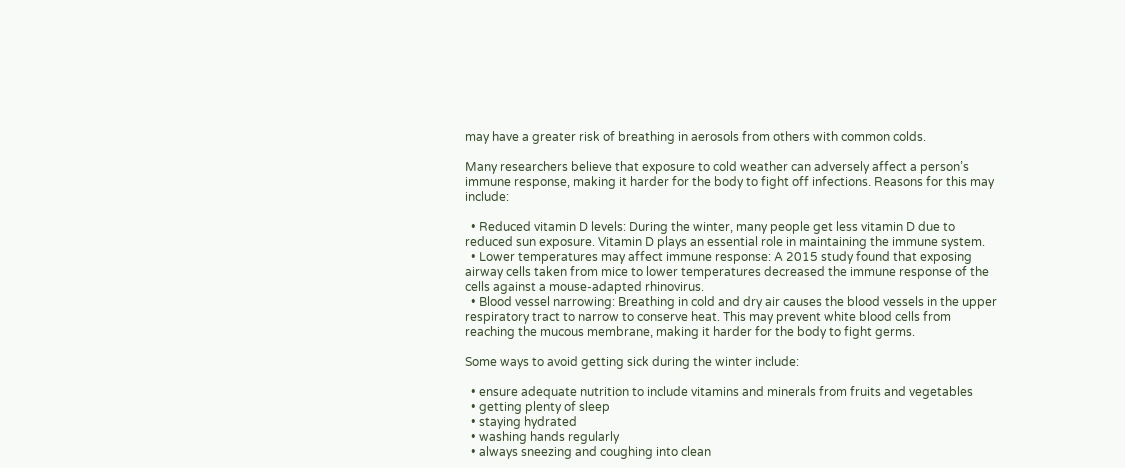may have a greater risk of breathing in aerosols from others with common colds.

Many researchers believe that exposure to cold weather can adversely affect a person’s immune response, making it harder for the body to fight off infections. Reasons for this may include:

  • Reduced vitamin D levels: During the winter, many people get less vitamin D due to reduced sun exposure. Vitamin D plays an essential role in maintaining the immune system.
  • Lower temperatures may affect immune response: A 2015 study found that exposing airway cells taken from mice to lower temperatures decreased the immune response of the cells against a mouse-adapted rhinovirus.
  • Blood vessel narrowing: Breathing in cold and dry air causes the blood vessels in the upper respiratory tract to narrow to conserve heat. This may prevent white blood cells from reaching the mucous membrane, making it harder for the body to fight germs.

Some ways to avoid getting sick during the winter include:

  • ensure adequate nutrition to include vitamins and minerals from fruits and vegetables
  • getting plenty of sleep
  • staying hydrated
  • washing hands regularly
  • always sneezing and coughing into clean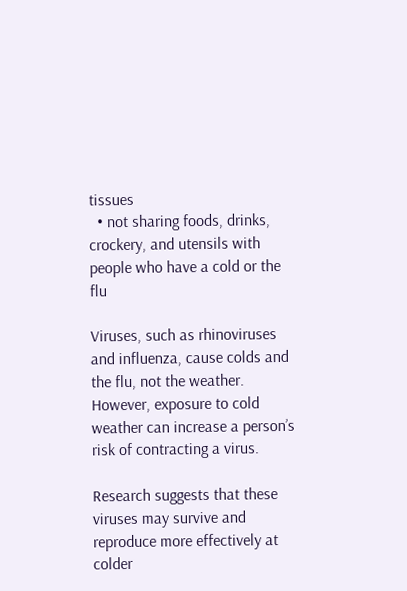tissues
  • not sharing foods, drinks, crockery, and utensils with people who have a cold or the flu

Viruses, such as rhinoviruses and influenza, cause colds and the flu, not the weather. However, exposure to cold weather can increase a person’s risk of contracting a virus.

Research suggests that these viruses may survive and reproduce more effectively at colder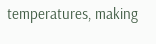temperatures, making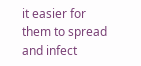it easier for them to spread and infect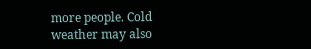more people. Cold weather may also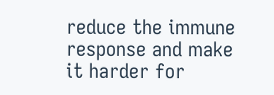reduce the immune response and make it harder for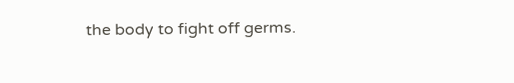the body to fight off germs.